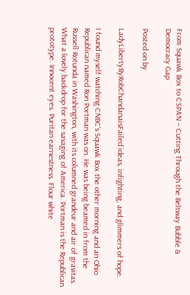From Squawk Box to CSPAN – Cutting Through the Beltway Bubble & Democracy Gap

Posted on by

LadyLibertyByRobChandanaisFailed ideas, infighting, and glimmers of hope.

I found myself watching CNBC’s Squawk Box the other morning and an Ohio Republican named Ron Portman was on. He was being beamed in from the Russell Rotunda in Washington, with its columned grandeur and air of gravitas. What a lovely backdrop for the savaging of America. Portman is the Republican prototype. Innocent eyes. Puritan earnestness. Flour white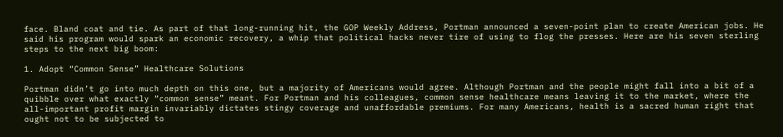face. Bland coat and tie. As part of that long-running hit, the GOP Weekly Address, Portman announced a seven-point plan to create American jobs. He said his program would spark an economic recovery, a whip that political hacks never tire of using to flog the presses. Here are his seven sterling steps to the next big boom:

1. Adopt “Common Sense” Healthcare Solutions

Portman didn’t go into much depth on this one, but a majority of Americans would agree. Although Portman and the people might fall into a bit of a quibble over what exactly “common sense” meant. For Portman and his colleagues, common sense healthcare means leaving it to the market, where the all-important profit margin invariably dictates stingy coverage and unaffordable premiums. For many Americans, health is a sacred human right that ought not to be subjected to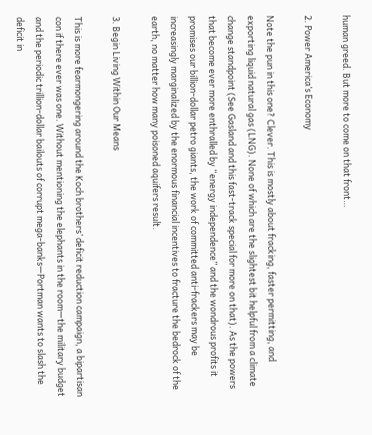human greed. But more to come on that front…

2. Power America’s Economy

Note the pun in this one? Clever. This is mostly about fracking, faster permitting, and exporting liquid natural gas (LNG). None of which are the slightest bit helpful from a climate change standpoint (See Gasland and this fast-track special for more on that). As the powers that become ever more enthralled by “energy independence” and the wondrous profits it promises our billion-dollar petro giants, the work of committed anti-frackers may be increasingly marginalized by the enormous financial incentives to fracture the bedrock of the earth, no matter how many poisoned aquifers result.

3. Begin Living Within Our Means

This is more fearmongering around the Koch brothers’ deficit reduction campaign, a bipartisan con if there ever was one. Without mentioning the elephants in the room—the military budget and the periodic trillion-dollar bailouts of corrupt mega-banks—Portman wants to slash the deficit in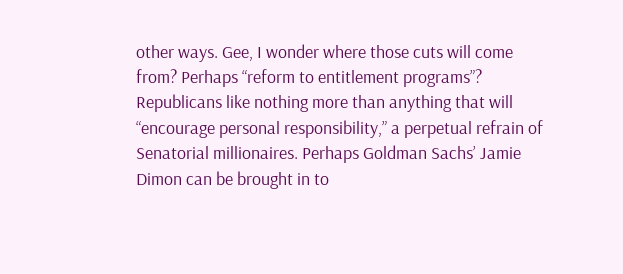other ways. Gee, I wonder where those cuts will come from? Perhaps “reform to entitlement programs”? Republicans like nothing more than anything that will “encourage personal responsibility,” a perpetual refrain of Senatorial millionaires. Perhaps Goldman Sachs’ Jamie Dimon can be brought in to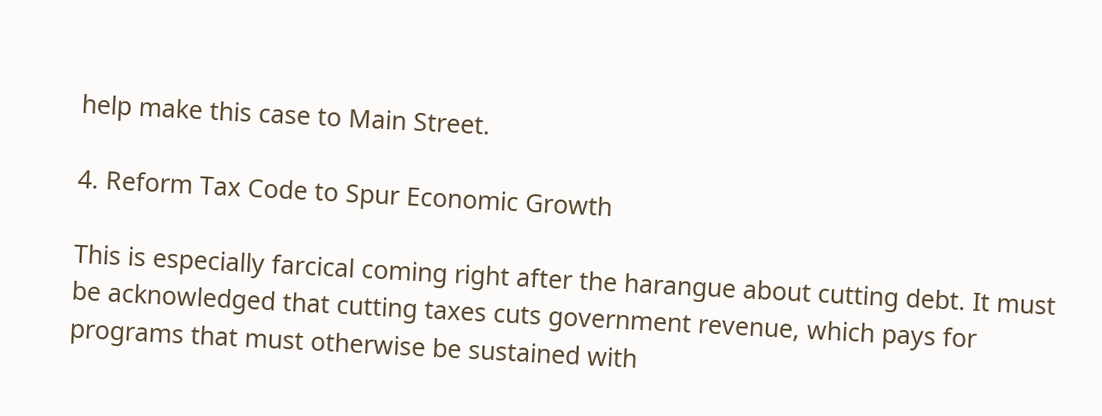help make this case to Main Street.

4. Reform Tax Code to Spur Economic Growth

This is especially farcical coming right after the harangue about cutting debt. It must be acknowledged that cutting taxes cuts government revenue, which pays for programs that must otherwise be sustained with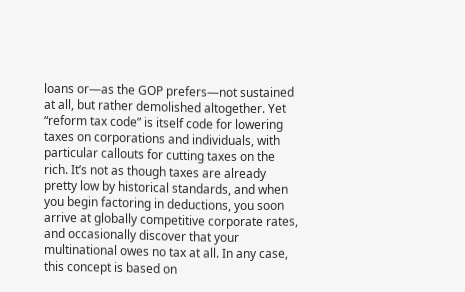loans or—as the GOP prefers—not sustained at all, but rather demolished altogether. Yet “reform tax code” is itself code for lowering taxes on corporations and individuals, with particular callouts for cutting taxes on the rich. It’s not as though taxes are already pretty low by historical standards, and when you begin factoring in deductions, you soon arrive at globally competitive corporate rates, and occasionally discover that your multinational owes no tax at all. In any case, this concept is based on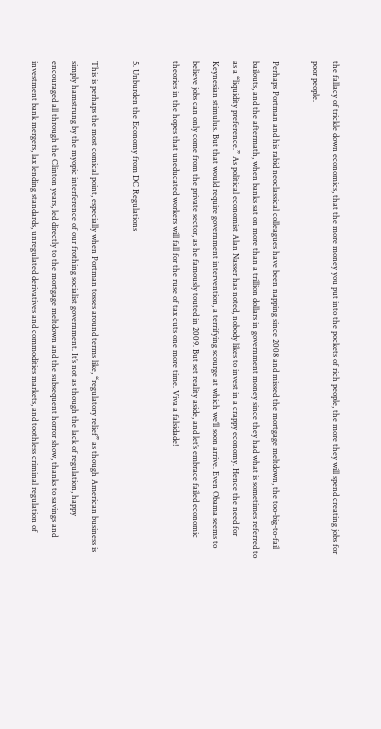the fallacy of trickle down economics, that the more money you put into the pockets of rich people, the more they will spend creating jobs for poor people.

Perhaps Portman and his rabid neoclassical colleagues have been napping since 2008 and missed the mortgage meltdown, the too-big-to-fail bailouts, and the aftermath, when banks sat on more than a trillion dollars in government money since they had what is sometimes referred to as a “liquidity preference.” As political economist Alan Nasser has noted, nobody likes to invest in a crappy economy. Hence the need for Keynesian stimulus. But that would require government intervention, a terrifying scourge at which we’ll soon arrive. Even Obama seems to believe jobs can only come from the private sector, as he famously touted in 2009. But set reality aside, and let’s embrace failed economic theories in the hopes that uneducated workers will fall for the ruse of tax cuts one more time. Viva a falsidade!

5. Unburden the Economy from DC Regulations

This is perhaps the most comical point, especially when Portman tosses around terms like, “regulatory relief” as though American business is simply hamstrung by the myopic interference of our frothing socialist government. It’s not as though the lack of regulation, happy encouraged all through the Clinton years, led directly to the mortgage meltdown and the subsequent horror show, thanks to savings and investment bank mergers, lax lending standards, unregulated derivatives and commodities markets, and toothless criminal regulation of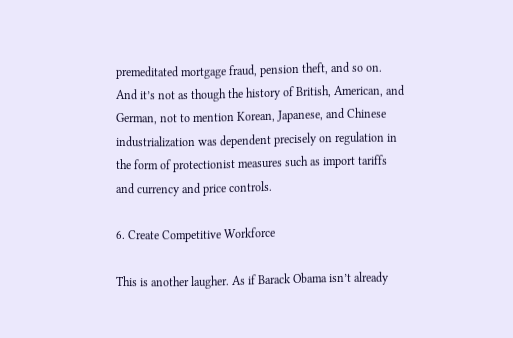premeditated mortgage fraud, pension theft, and so on. And it’s not as though the history of British, American, and German, not to mention Korean, Japanese, and Chinese industrialization was dependent precisely on regulation in the form of protectionist measures such as import tariffs and currency and price controls.

6. Create Competitive Workforce

This is another laugher. As if Barack Obama isn’t already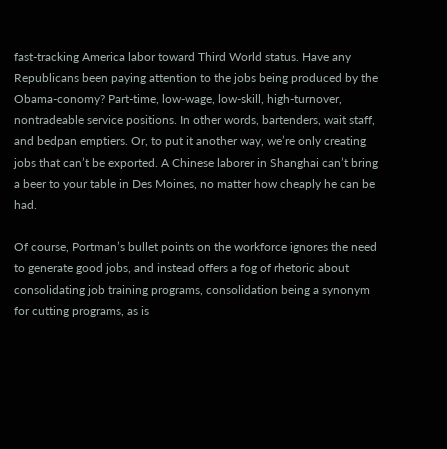fast-tracking America labor toward Third World status. Have any Republicans been paying attention to the jobs being produced by the Obama-conomy? Part-time, low-wage, low-skill, high-turnover, nontradeable service positions. In other words, bartenders, wait staff, and bedpan emptiers. Or, to put it another way, we’re only creating jobs that can’t be exported. A Chinese laborer in Shanghai can’t bring a beer to your table in Des Moines, no matter how cheaply he can be had.

Of course, Portman’s bullet points on the workforce ignores the need to generate good jobs, and instead offers a fog of rhetoric about consolidating job training programs, consolidation being a synonym for cutting programs, as is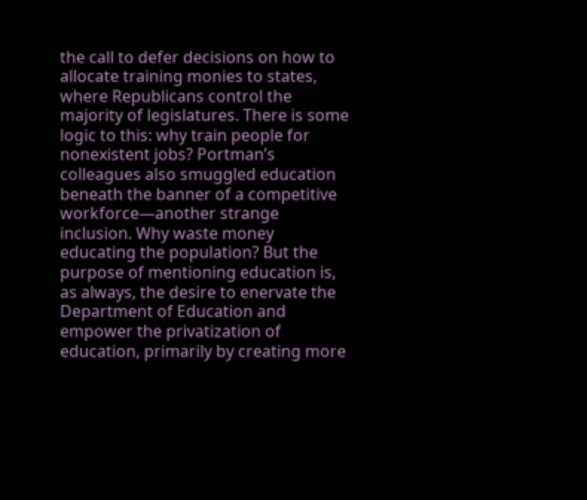the call to defer decisions on how to allocate training monies to states, where Republicans control the majority of legislatures. There is some logic to this: why train people for nonexistent jobs? Portman’s colleagues also smuggled education beneath the banner of a competitive workforce—another strange inclusion. Why waste money educating the population? But the purpose of mentioning education is, as always, the desire to enervate the Department of Education and empower the privatization of education, primarily by creating more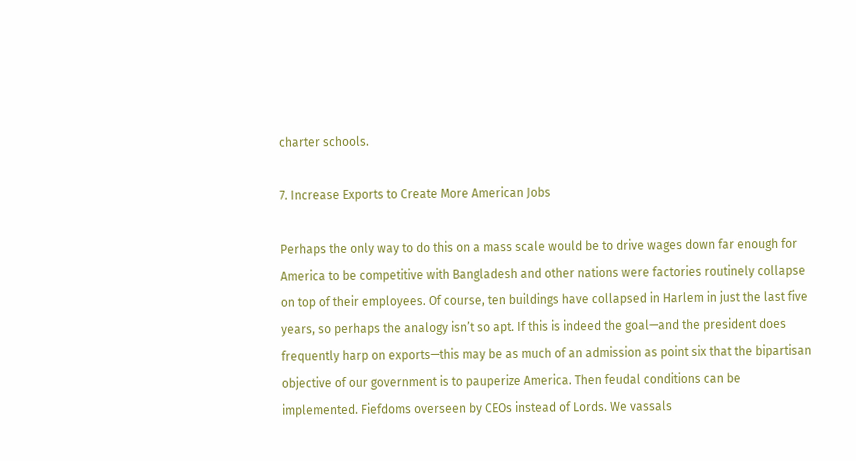charter schools.

7. Increase Exports to Create More American Jobs

Perhaps the only way to do this on a mass scale would be to drive wages down far enough for America to be competitive with Bangladesh and other nations were factories routinely collapse on top of their employees. Of course, ten buildings have collapsed in Harlem in just the last five years, so perhaps the analogy isn’t so apt. If this is indeed the goal—and the president does frequently harp on exports—this may be as much of an admission as point six that the bipartisan objective of our government is to pauperize America. Then feudal conditions can be implemented. Fiefdoms overseen by CEOs instead of Lords. We vassals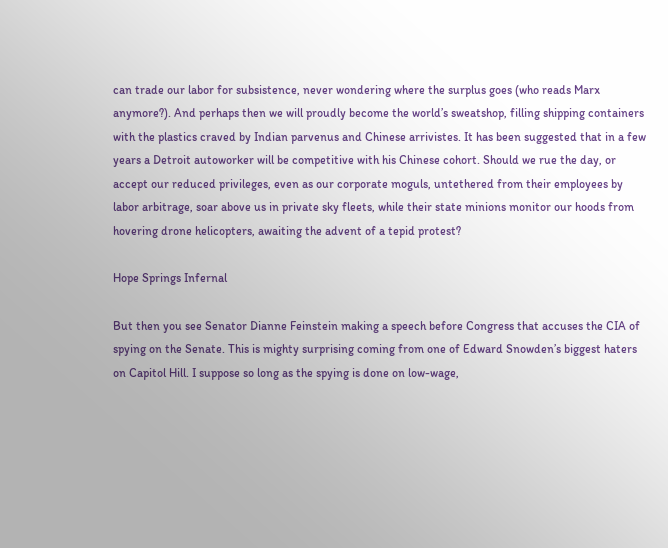can trade our labor for subsistence, never wondering where the surplus goes (who reads Marx anymore?). And perhaps then we will proudly become the world’s sweatshop, filling shipping containers with the plastics craved by Indian parvenus and Chinese arrivistes. It has been suggested that in a few years a Detroit autoworker will be competitive with his Chinese cohort. Should we rue the day, or accept our reduced privileges, even as our corporate moguls, untethered from their employees by labor arbitrage, soar above us in private sky fleets, while their state minions monitor our hoods from hovering drone helicopters, awaiting the advent of a tepid protest?

Hope Springs Infernal

But then you see Senator Dianne Feinstein making a speech before Congress that accuses the CIA of spying on the Senate. This is mighty surprising coming from one of Edward Snowden’s biggest haters on Capitol Hill. I suppose so long as the spying is done on low-wage,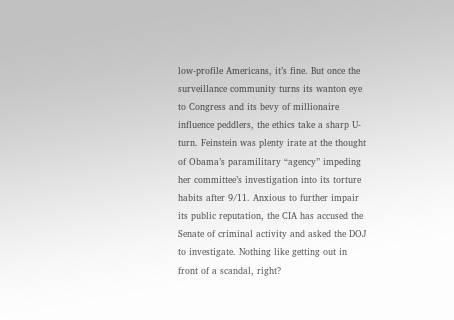low-profile Americans, it’s fine. But once the surveillance community turns its wanton eye to Congress and its bevy of millionaire influence peddlers, the ethics take a sharp U-turn. Feinstein was plenty irate at the thought of Obama’s paramilitary “agency” impeding her committee’s investigation into its torture habits after 9/11. Anxious to further impair its public reputation, the CIA has accused the Senate of criminal activity and asked the DOJ to investigate. Nothing like getting out in front of a scandal, right?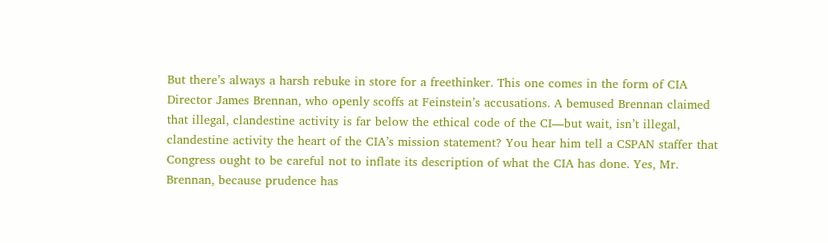But there’s always a harsh rebuke in store for a freethinker. This one comes in the form of CIA Director James Brennan, who openly scoffs at Feinstein’s accusations. A bemused Brennan claimed that illegal, clandestine activity is far below the ethical code of the CI—but wait, isn’t illegal, clandestine activity the heart of the CIA’s mission statement? You hear him tell a CSPAN staffer that Congress ought to be careful not to inflate its description of what the CIA has done. Yes, Mr. Brennan, because prudence has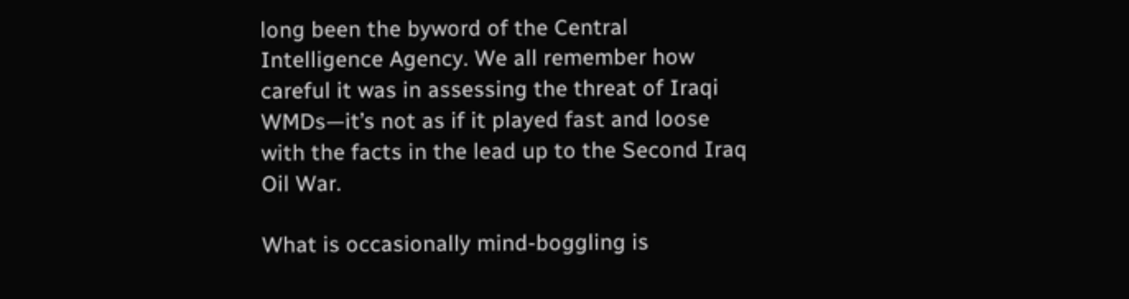long been the byword of the Central Intelligence Agency. We all remember how careful it was in assessing the threat of Iraqi WMDs—it’s not as if it played fast and loose with the facts in the lead up to the Second Iraq Oil War.

What is occasionally mind-boggling is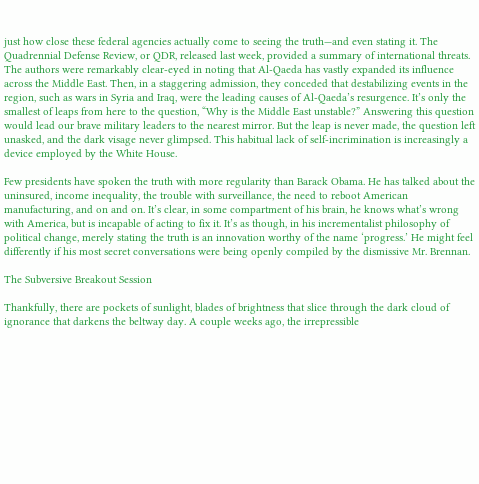just how close these federal agencies actually come to seeing the truth—and even stating it. The Quadrennial Defense Review, or QDR, released last week, provided a summary of international threats. The authors were remarkably clear-eyed in noting that Al-Qaeda has vastly expanded its influence across the Middle East. Then, in a staggering admission, they conceded that destabilizing events in the region, such as wars in Syria and Iraq, were the leading causes of Al-Qaeda’s resurgence. It’s only the smallest of leaps from here to the question, “Why is the Middle East unstable?” Answering this question would lead our brave military leaders to the nearest mirror. But the leap is never made, the question left unasked, and the dark visage never glimpsed. This habitual lack of self-incrimination is increasingly a device employed by the White House.

Few presidents have spoken the truth with more regularity than Barack Obama. He has talked about the uninsured, income inequality, the trouble with surveillance, the need to reboot American manufacturing, and on and on. It’s clear, in some compartment of his brain, he knows what’s wrong with America, but is incapable of acting to fix it. It’s as though, in his incrementalist philosophy of political change, merely stating the truth is an innovation worthy of the name ‘progress.’ He might feel differently if his most secret conversations were being openly compiled by the dismissive Mr. Brennan.

The Subversive Breakout Session

Thankfully, there are pockets of sunlight, blades of brightness that slice through the dark cloud of ignorance that darkens the beltway day. A couple weeks ago, the irrepressible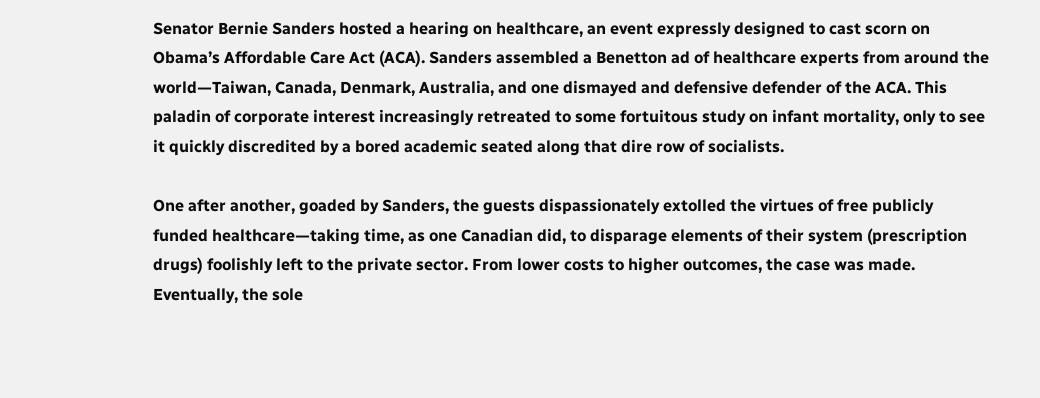Senator Bernie Sanders hosted a hearing on healthcare, an event expressly designed to cast scorn on Obama’s Affordable Care Act (ACA). Sanders assembled a Benetton ad of healthcare experts from around the world—Taiwan, Canada, Denmark, Australia, and one dismayed and defensive defender of the ACA. This paladin of corporate interest increasingly retreated to some fortuitous study on infant mortality, only to see it quickly discredited by a bored academic seated along that dire row of socialists.

One after another, goaded by Sanders, the guests dispassionately extolled the virtues of free publicly funded healthcare—taking time, as one Canadian did, to disparage elements of their system (prescription drugs) foolishly left to the private sector. From lower costs to higher outcomes, the case was made. Eventually, the sole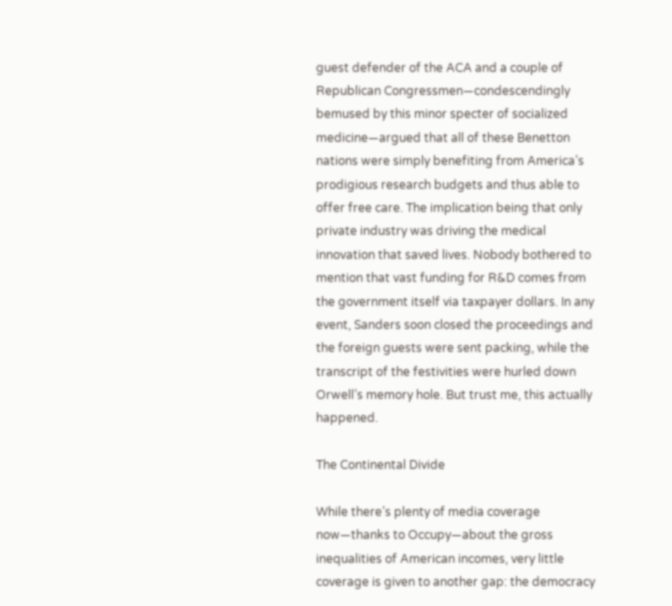guest defender of the ACA and a couple of Republican Congressmen—condescendingly bemused by this minor specter of socialized medicine—argued that all of these Benetton nations were simply benefiting from America’s prodigious research budgets and thus able to offer free care. The implication being that only private industry was driving the medical innovation that saved lives. Nobody bothered to mention that vast funding for R&D comes from the government itself via taxpayer dollars. In any event, Sanders soon closed the proceedings and the foreign guests were sent packing, while the transcript of the festivities were hurled down Orwell’s memory hole. But trust me, this actually happened.

The Continental Divide

While there’s plenty of media coverage now—thanks to Occupy—about the gross inequalities of American incomes, very little coverage is given to another gap: the democracy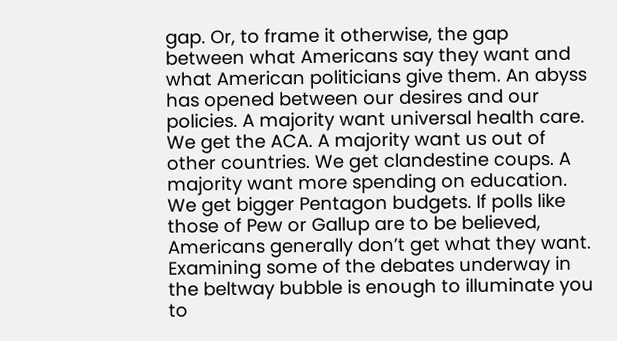gap. Or, to frame it otherwise, the gap between what Americans say they want and what American politicians give them. An abyss has opened between our desires and our policies. A majority want universal health care. We get the ACA. A majority want us out of other countries. We get clandestine coups. A majority want more spending on education. We get bigger Pentagon budgets. If polls like those of Pew or Gallup are to be believed, Americans generally don’t get what they want. Examining some of the debates underway in the beltway bubble is enough to illuminate you to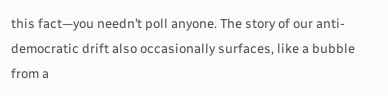this fact—you needn’t poll anyone. The story of our anti-democratic drift also occasionally surfaces, like a bubble from a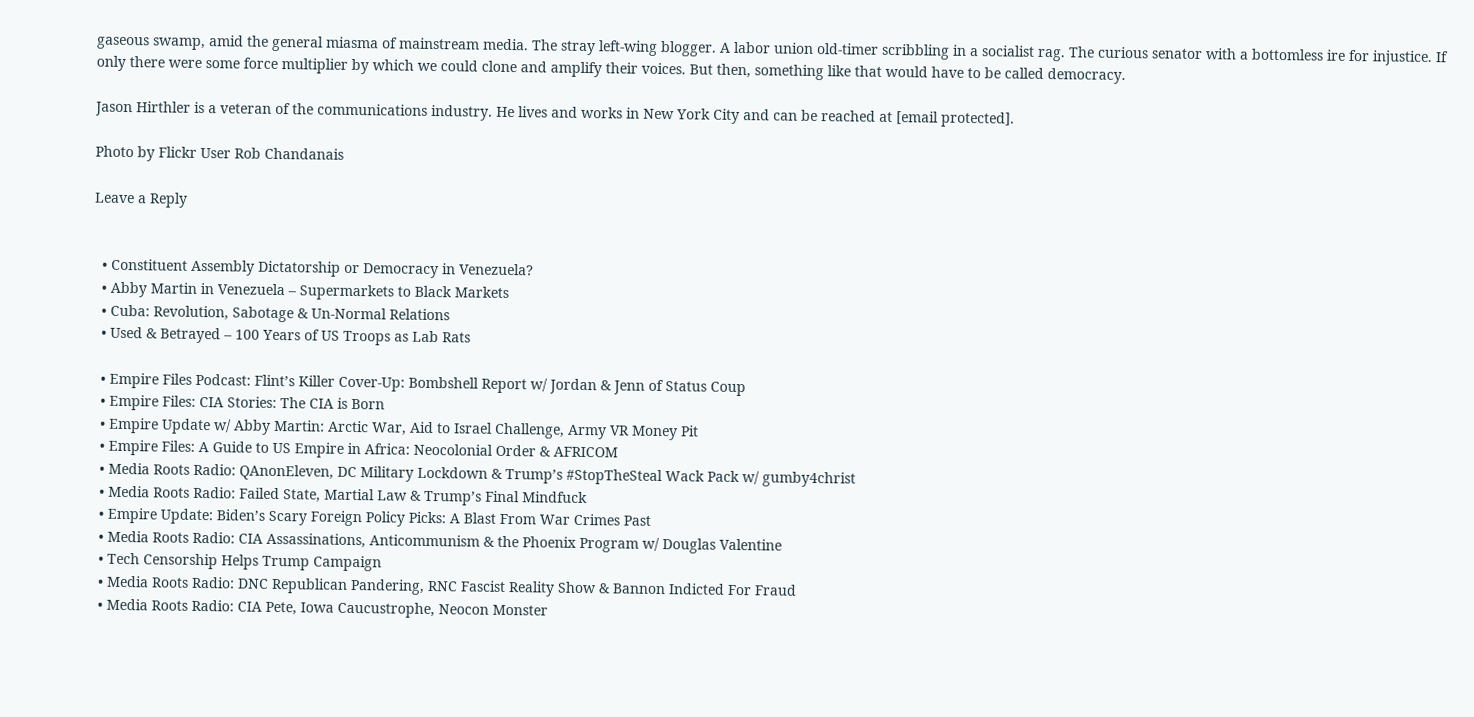gaseous swamp, amid the general miasma of mainstream media. The stray left-wing blogger. A labor union old-timer scribbling in a socialist rag. The curious senator with a bottomless ire for injustice. If only there were some force multiplier by which we could clone and amplify their voices. But then, something like that would have to be called democracy.

Jason Hirthler is a veteran of the communications industry. He lives and works in New York City and can be reached at [email protected].

Photo by Flickr User Rob Chandanais

Leave a Reply


  • Constituent Assembly Dictatorship or Democracy in Venezuela?
  • Abby Martin in Venezuela – Supermarkets to Black Markets
  • Cuba: Revolution, Sabotage & Un-Normal Relations
  • Used & Betrayed – 100 Years of US Troops as Lab Rats

  • Empire Files Podcast: Flint’s Killer Cover-Up: Bombshell Report w/ Jordan & Jenn of Status Coup
  • Empire Files: CIA Stories: The CIA is Born
  • Empire Update w/ Abby Martin: Arctic War, Aid to Israel Challenge, Army VR Money Pit
  • Empire Files: A Guide to US Empire in Africa: Neocolonial Order & AFRICOM
  • Media Roots Radio: QAnonEleven, DC Military Lockdown & Trump’s #StopTheSteal Wack Pack w/ gumby4christ
  • Media Roots Radio: Failed State, Martial Law & Trump’s Final Mindfuck
  • Empire Update: Biden’s Scary Foreign Policy Picks: A Blast From War Crimes Past
  • Media Roots Radio: CIA Assassinations, Anticommunism & the Phoenix Program w/ Douglas Valentine
  • Tech Censorship Helps Trump Campaign
  • Media Roots Radio: DNC Republican Pandering, RNC Fascist Reality Show & Bannon Indicted For Fraud
  • Media Roots Radio: CIA Pete, Iowa Caucustrophe, Neocon Monster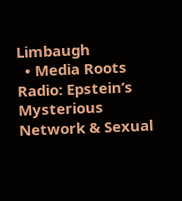Limbaugh
  • Media Roots Radio: Epstein’s Mysterious Network & Sexual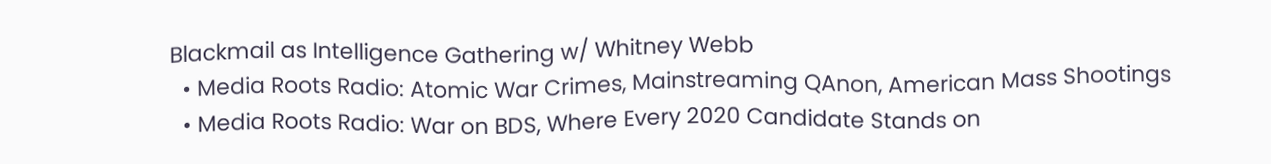Blackmail as Intelligence Gathering w/ Whitney Webb
  • Media Roots Radio: Atomic War Crimes, Mainstreaming QAnon, American Mass Shootings
  • Media Roots Radio: War on BDS, Where Every 2020 Candidate Stands on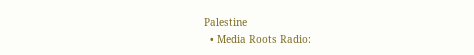Palestine
  • Media Roots Radio: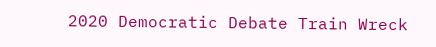2020 Democratic Debate Train Wreck